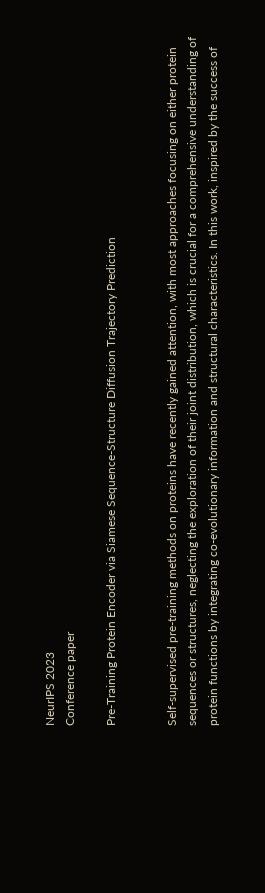NeurIPS 2023
Conference paper

Pre-Training Protein Encoder via Siamese Sequence-Structure Diffusion Trajectory Prediction


Self-supervised pre-training methods on proteins have recently gained attention, with most approaches focusing on either protein sequences or structures, neglecting the exploration of their joint distribution, which is crucial for a comprehensive understanding of protein functions by integrating co-evolutionary information and structural characteristics. In this work, inspired by the success of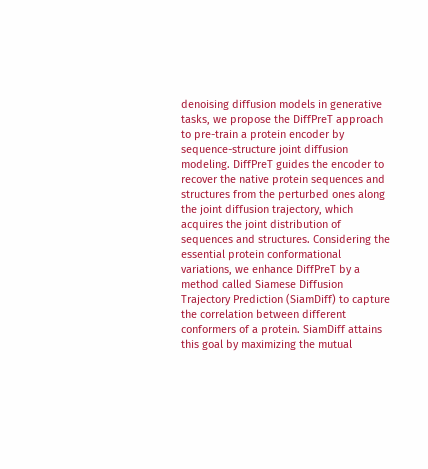denoising diffusion models in generative tasks, we propose the DiffPreT approach to pre-train a protein encoder by sequence-structure joint diffusion modeling. DiffPreT guides the encoder to recover the native protein sequences and structures from the perturbed ones along the joint diffusion trajectory, which acquires the joint distribution of sequences and structures. Considering the essential protein conformational variations, we enhance DiffPreT by a method called Siamese Diffusion Trajectory Prediction (SiamDiff) to capture the correlation between different conformers of a protein. SiamDiff attains this goal by maximizing the mutual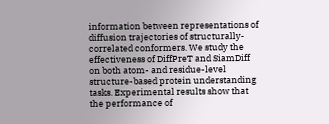information between representations of diffusion trajectories of structurally-correlated conformers. We study the effectiveness of DiffPreT and SiamDiff on both atom- and residue-level structure-based protein understanding tasks. Experimental results show that the performance of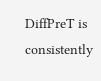DiffPreT is consistently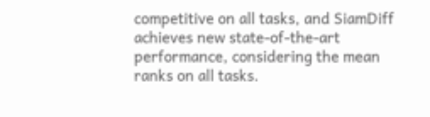competitive on all tasks, and SiamDiff achieves new state-of-the-art performance, considering the mean ranks on all tasks.